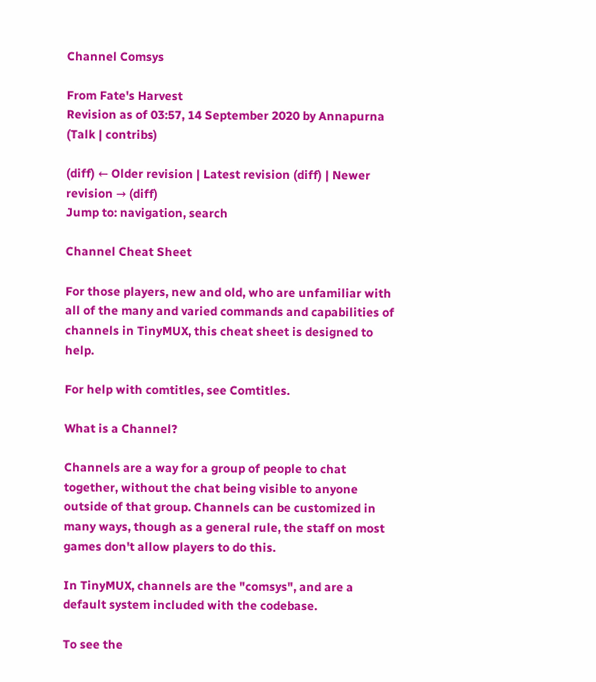Channel Comsys

From Fate's Harvest
Revision as of 03:57, 14 September 2020 by Annapurna (Talk | contribs)

(diff) ← Older revision | Latest revision (diff) | Newer revision → (diff)
Jump to: navigation, search

Channel Cheat Sheet

For those players, new and old, who are unfamiliar with all of the many and varied commands and capabilities of channels in TinyMUX, this cheat sheet is designed to help.

For help with comtitles, see Comtitles.

What is a Channel?

Channels are a way for a group of people to chat together, without the chat being visible to anyone outside of that group. Channels can be customized in many ways, though as a general rule, the staff on most games don't allow players to do this.

In TinyMUX, channels are the "comsys", and are a default system included with the codebase.

To see the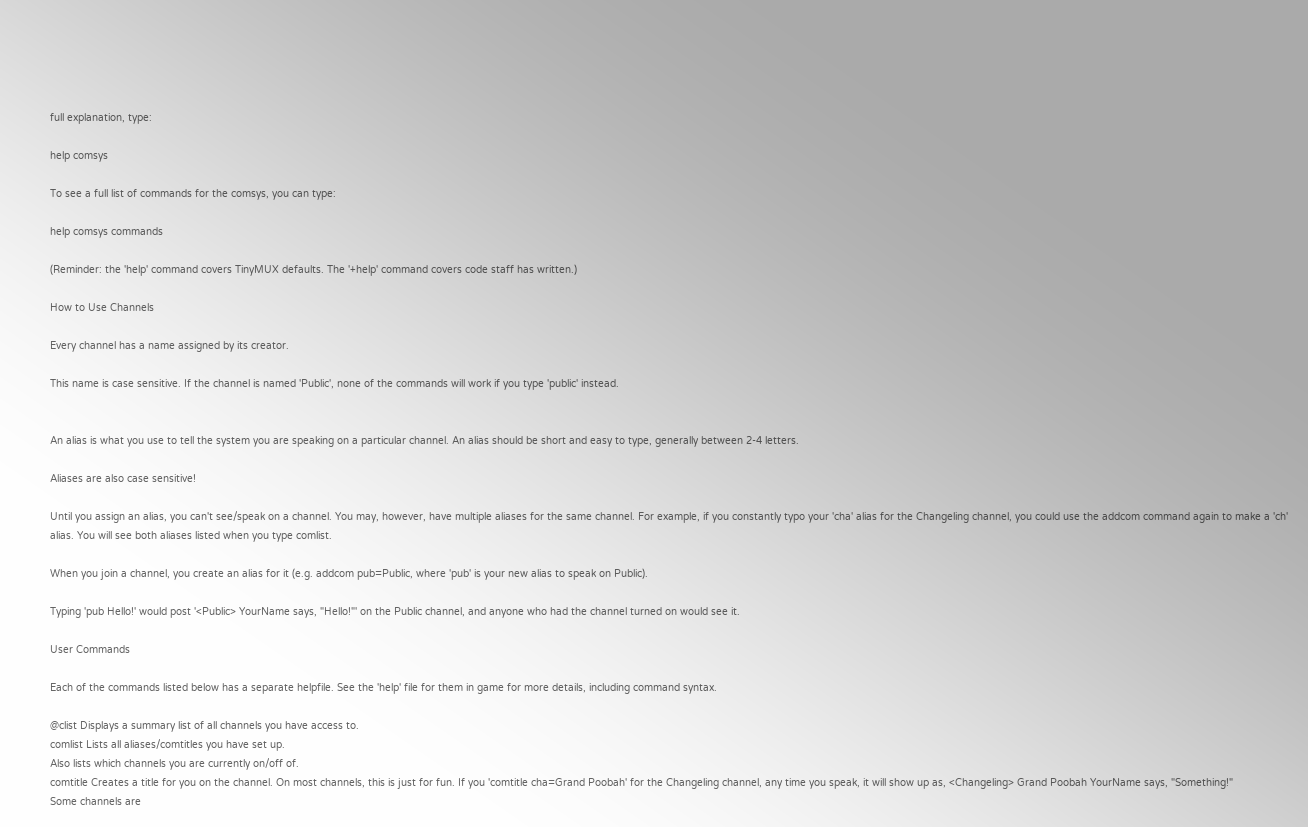full explanation, type:

help comsys

To see a full list of commands for the comsys, you can type:

help comsys commands

(Reminder: the 'help' command covers TinyMUX defaults. The '+help' command covers code staff has written.)

How to Use Channels

Every channel has a name assigned by its creator.

This name is case sensitive. If the channel is named 'Public', none of the commands will work if you type 'public' instead.


An alias is what you use to tell the system you are speaking on a particular channel. An alias should be short and easy to type, generally between 2-4 letters.

Aliases are also case sensitive!

Until you assign an alias, you can't see/speak on a channel. You may, however, have multiple aliases for the same channel. For example, if you constantly typo your 'cha' alias for the Changeling channel, you could use the addcom command again to make a 'ch' alias. You will see both aliases listed when you type comlist.

When you join a channel, you create an alias for it (e.g. addcom pub=Public, where 'pub' is your new alias to speak on Public).

Typing 'pub Hello!' would post '<Public> YourName says, "Hello!"' on the Public channel, and anyone who had the channel turned on would see it.

User Commands

Each of the commands listed below has a separate helpfile. See the 'help' file for them in game for more details, including command syntax.

@clist Displays a summary list of all channels you have access to.
comlist Lists all aliases/comtitles you have set up.
Also lists which channels you are currently on/off of.
comtitle Creates a title for you on the channel. On most channels, this is just for fun. If you 'comtitle cha=Grand Poobah' for the Changeling channel, any time you speak, it will show up as, <Changeling> Grand Poobah YourName says, "Something!"
Some channels are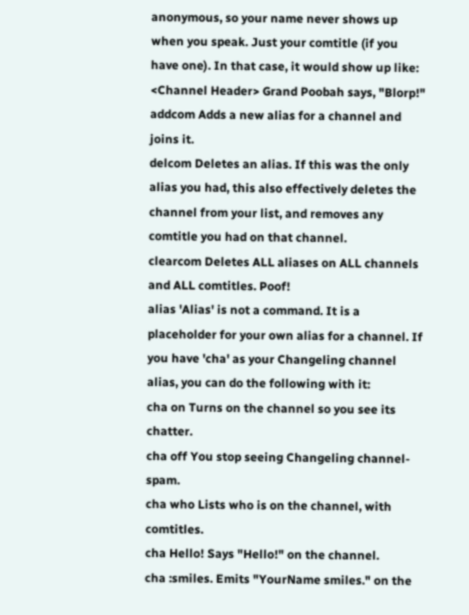anonymous, so your name never shows up when you speak. Just your comtitle (if you have one). In that case, it would show up like: <Channel Header> Grand Poobah says, "Blorp!"
addcom Adds a new alias for a channel and joins it.
delcom Deletes an alias. If this was the only alias you had, this also effectively deletes the channel from your list, and removes any comtitle you had on that channel.
clearcom Deletes ALL aliases on ALL channels and ALL comtitles. Poof!
alias 'Alias' is not a command. It is a placeholder for your own alias for a channel. If you have 'cha' as your Changeling channel alias, you can do the following with it:
cha on Turns on the channel so you see its chatter.
cha off You stop seeing Changeling channel-spam.
cha who Lists who is on the channel, with comtitles.
cha Hello! Says "Hello!" on the channel.
cha :smiles. Emits "YourName smiles." on the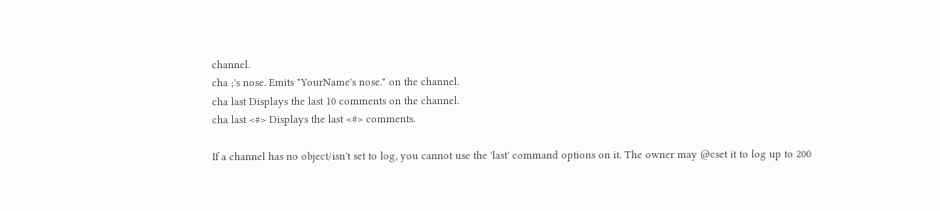channel.
cha ;'s nose. Emits "YourName's nose." on the channel.
cha last Displays the last 10 comments on the channel.
cha last <#> Displays the last <#> comments.

If a channel has no object/isn't set to log, you cannot use the 'last' command options on it. The owner may @cset it to log up to 200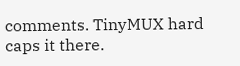comments. TinyMUX hard caps it there.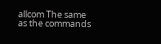allcom The same as the commands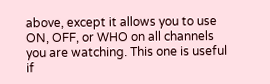above, except it allows you to use ON, OFF, or WHO on all channels you are watching. This one is useful if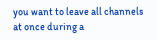you want to leave all channels at once during a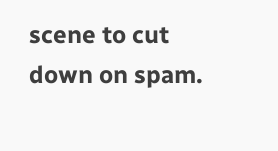scene to cut down on spam.